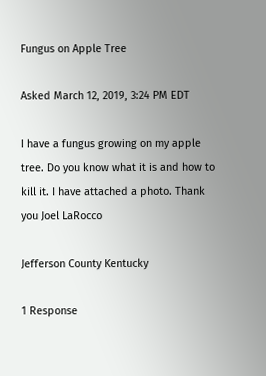Fungus on Apple Tree

Asked March 12, 2019, 3:24 PM EDT

I have a fungus growing on my apple tree. Do you know what it is and how to kill it. I have attached a photo. Thank you Joel LaRocco

Jefferson County Kentucky

1 Response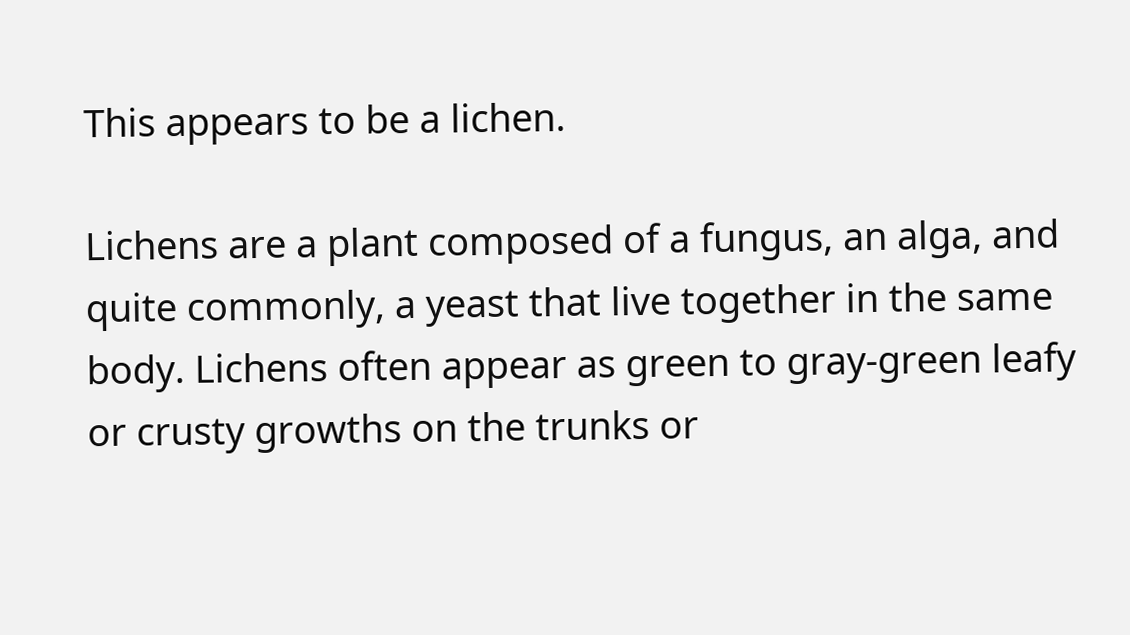This appears to be a lichen.

Lichens are a plant composed of a fungus, an alga, and quite commonly, a yeast that live together in the same body. Lichens often appear as green to gray-green leafy or crusty growths on the trunks or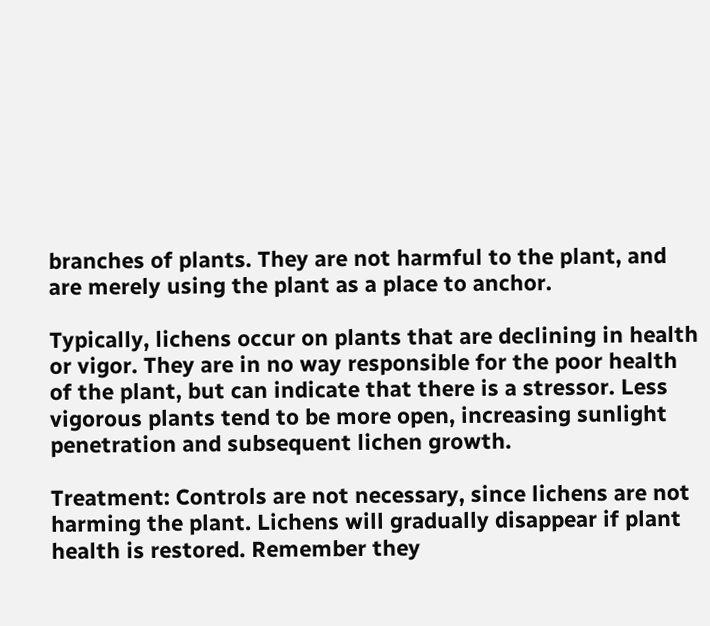branches of plants. They are not harmful to the plant, and are merely using the plant as a place to anchor.

Typically, lichens occur on plants that are declining in health or vigor. They are in no way responsible for the poor health of the plant, but can indicate that there is a stressor. Less vigorous plants tend to be more open, increasing sunlight penetration and subsequent lichen growth.

Treatment: Controls are not necessary, since lichens are not harming the plant. Lichens will gradually disappear if plant health is restored. Remember they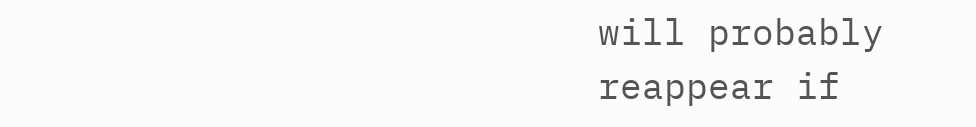will probably reappear if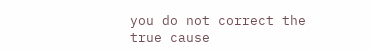you do not correct the true cause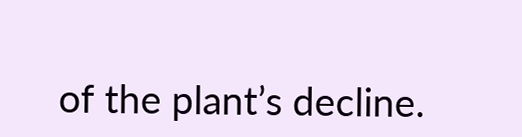of the plant’s decline.